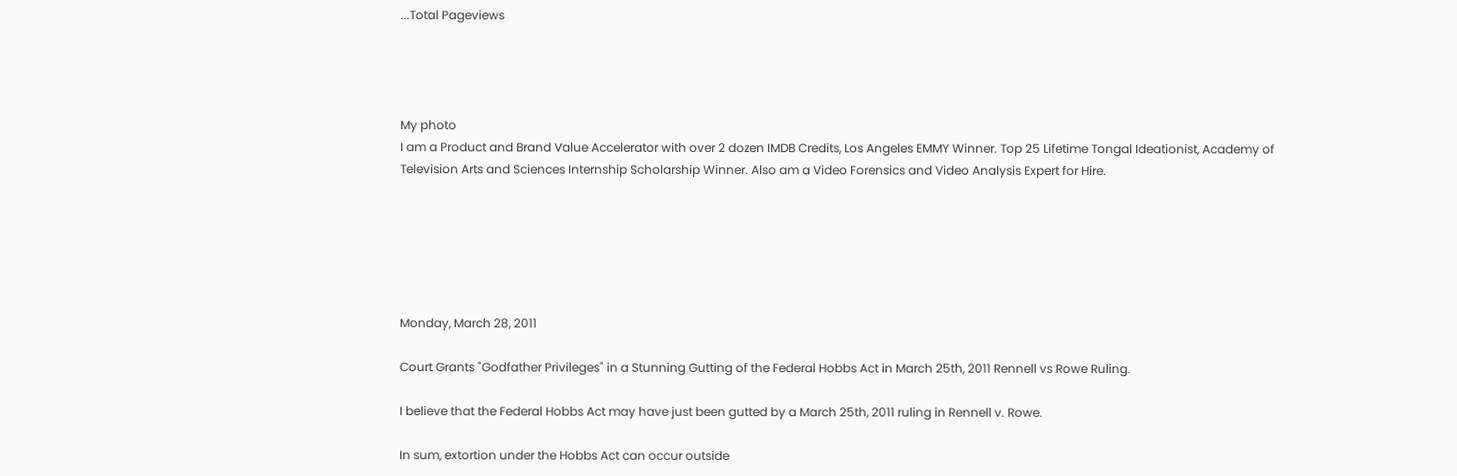...Total Pageviews




My photo
I am a Product and Brand Value Accelerator with over 2 dozen IMDB Credits, Los Angeles EMMY Winner. Top 25 Lifetime Tongal Ideationist, Academy of Television Arts and Sciences Internship Scholarship Winner. Also am a Video Forensics and Video Analysis Expert for Hire.






Monday, March 28, 2011

Court Grants "Godfather Privileges" in a Stunning Gutting of the Federal Hobbs Act in March 25th, 2011 Rennell vs Rowe Ruling.

I believe that the Federal Hobbs Act may have just been gutted by a March 25th, 2011 ruling in Rennell v. Rowe.

In sum, extortion under the Hobbs Act can occur outside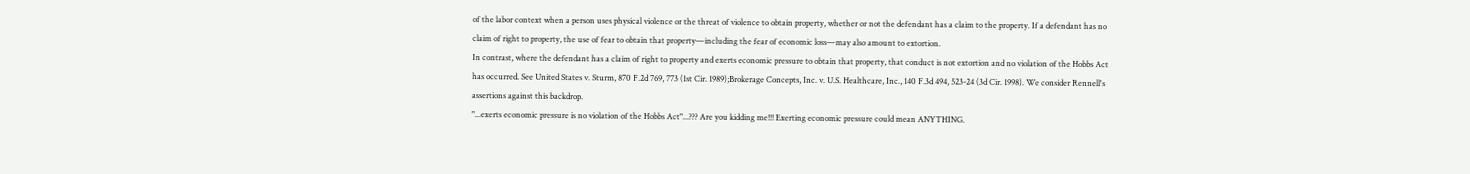of the labor context when a person uses physical violence or the threat of violence to obtain property, whether or not the defendant has a claim to the property. If a defendant has no claim of right to property, the use of fear to obtain that property—including the fear of economic loss—may also amount to extortion.
In contrast, where the defendant has a claim of right to property and exerts economic pressure to obtain that property, that conduct is not extortion and no violation of the Hobbs Act has occurred. See United States v. Sturm, 870 F.2d 769, 773 (1st Cir. 1989);Brokerage Concepts, Inc. v. U.S. Healthcare, Inc., 140 F.3d 494, 523-24 (3d Cir. 1998). We consider Rennell's assertions against this backdrop.
"...exerts economic pressure is no violation of the Hobbs Act"...??? Are you kidding me!!! Exerting economic pressure could mean ANYTHING.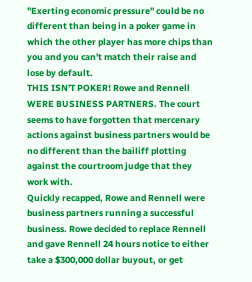"Exerting economic pressure" could be no different than being in a poker game in which the other player has more chips than you and you can't match their raise and lose by default.
THIS ISN'T POKER! Rowe and Rennell WERE BUSINESS PARTNERS. The court seems to have forgotten that mercenary actions against business partners would be no different than the bailiff plotting against the courtroom judge that they work with.
Quickly recapped, Rowe and Rennell were business partners running a successful business. Rowe decided to replace Rennell and gave Rennell 24 hours notice to either take a $300,000 dollar buyout, or get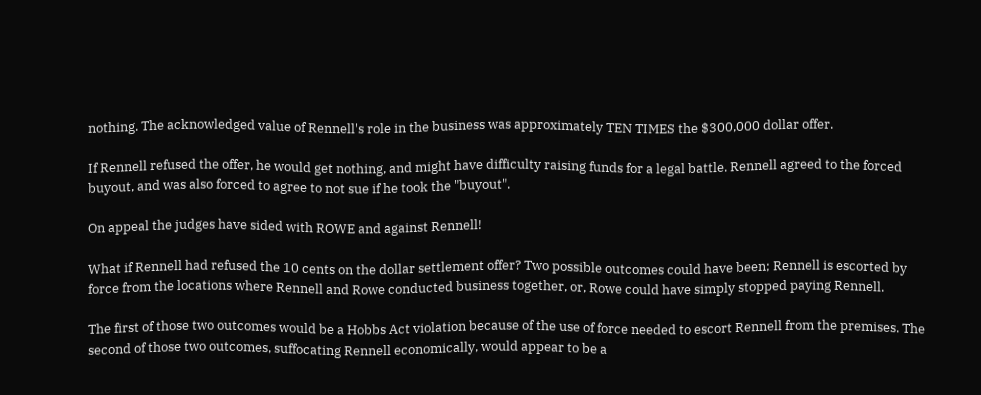nothing. The acknowledged value of Rennell's role in the business was approximately TEN TIMES the $300,000 dollar offer.

If Rennell refused the offer, he would get nothing, and might have difficulty raising funds for a legal battle. Rennell agreed to the forced buyout, and was also forced to agree to not sue if he took the "buyout".

On appeal the judges have sided with ROWE and against Rennell!

What if Rennell had refused the 10 cents on the dollar settlement offer? Two possible outcomes could have been; Rennell is escorted by force from the locations where Rennell and Rowe conducted business together, or, Rowe could have simply stopped paying Rennell.

The first of those two outcomes would be a Hobbs Act violation because of the use of force needed to escort Rennell from the premises. The second of those two outcomes, suffocating Rennell economically, would appear to be a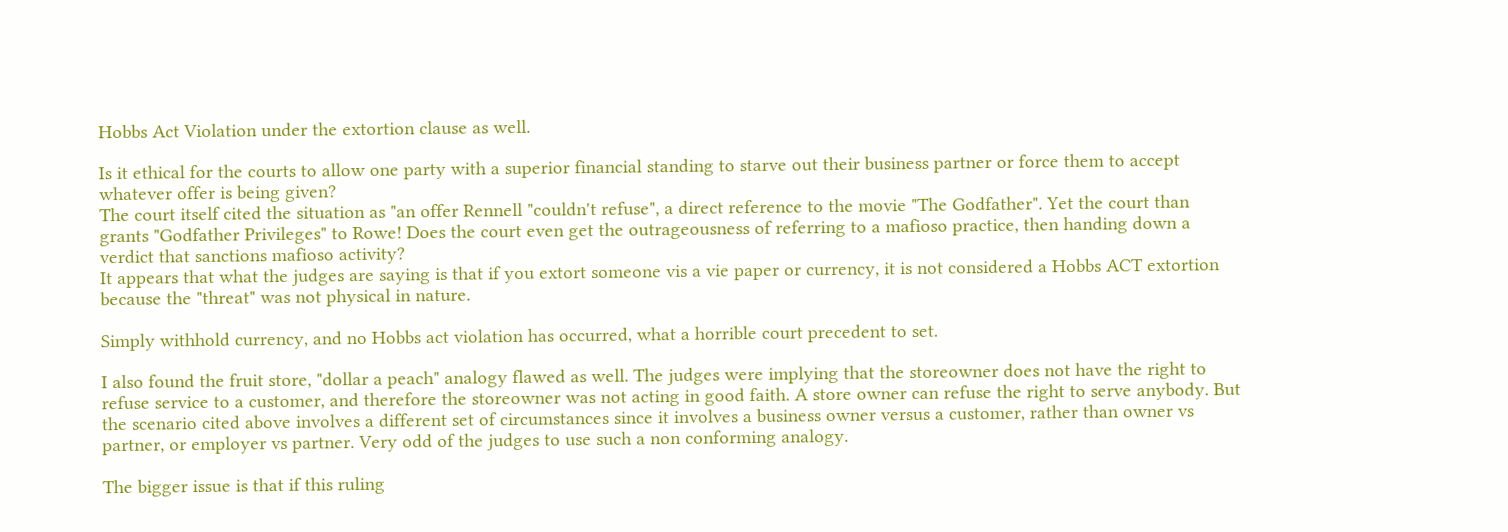Hobbs Act Violation under the extortion clause as well.

Is it ethical for the courts to allow one party with a superior financial standing to starve out their business partner or force them to accept whatever offer is being given?
The court itself cited the situation as "an offer Rennell "couldn't refuse", a direct reference to the movie "The Godfather". Yet the court than grants "Godfather Privileges" to Rowe! Does the court even get the outrageousness of referring to a mafioso practice, then handing down a verdict that sanctions mafioso activity?
It appears that what the judges are saying is that if you extort someone vis a vie paper or currency, it is not considered a Hobbs ACT extortion because the "threat" was not physical in nature.

Simply withhold currency, and no Hobbs act violation has occurred, what a horrible court precedent to set.

I also found the fruit store, "dollar a peach" analogy flawed as well. The judges were implying that the storeowner does not have the right to refuse service to a customer, and therefore the storeowner was not acting in good faith. A store owner can refuse the right to serve anybody. But the scenario cited above involves a different set of circumstances since it involves a business owner versus a customer, rather than owner vs partner, or employer vs partner. Very odd of the judges to use such a non conforming analogy.

The bigger issue is that if this ruling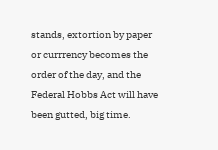stands, extortion by paper or currrency becomes the order of the day, and the Federal Hobbs Act will have been gutted, big time.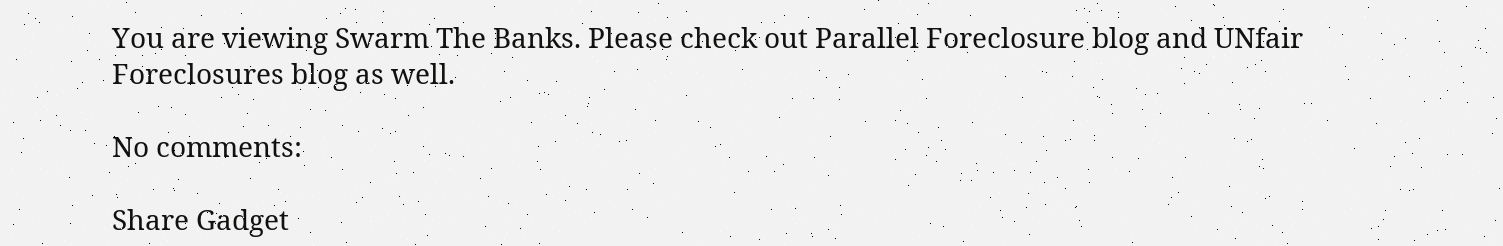You are viewing Swarm The Banks. Please check out Parallel Foreclosure blog and UNfair Foreclosures blog as well.

No comments:

Share Gadget